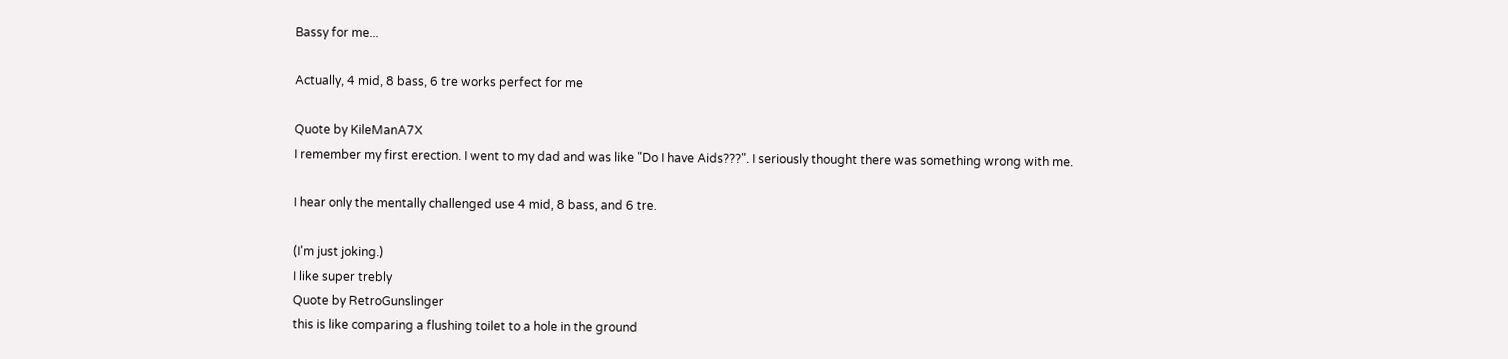Bassy for me...

Actually, 4 mid, 8 bass, 6 tre works perfect for me

Quote by KileManA7X
I remember my first erection. I went to my dad and was like "Do I have Aids???". I seriously thought there was something wrong with me.

I hear only the mentally challenged use 4 mid, 8 bass, and 6 tre.

(I'm just joking.)
I like super trebly
Quote by RetroGunslinger
this is like comparing a flushing toilet to a hole in the ground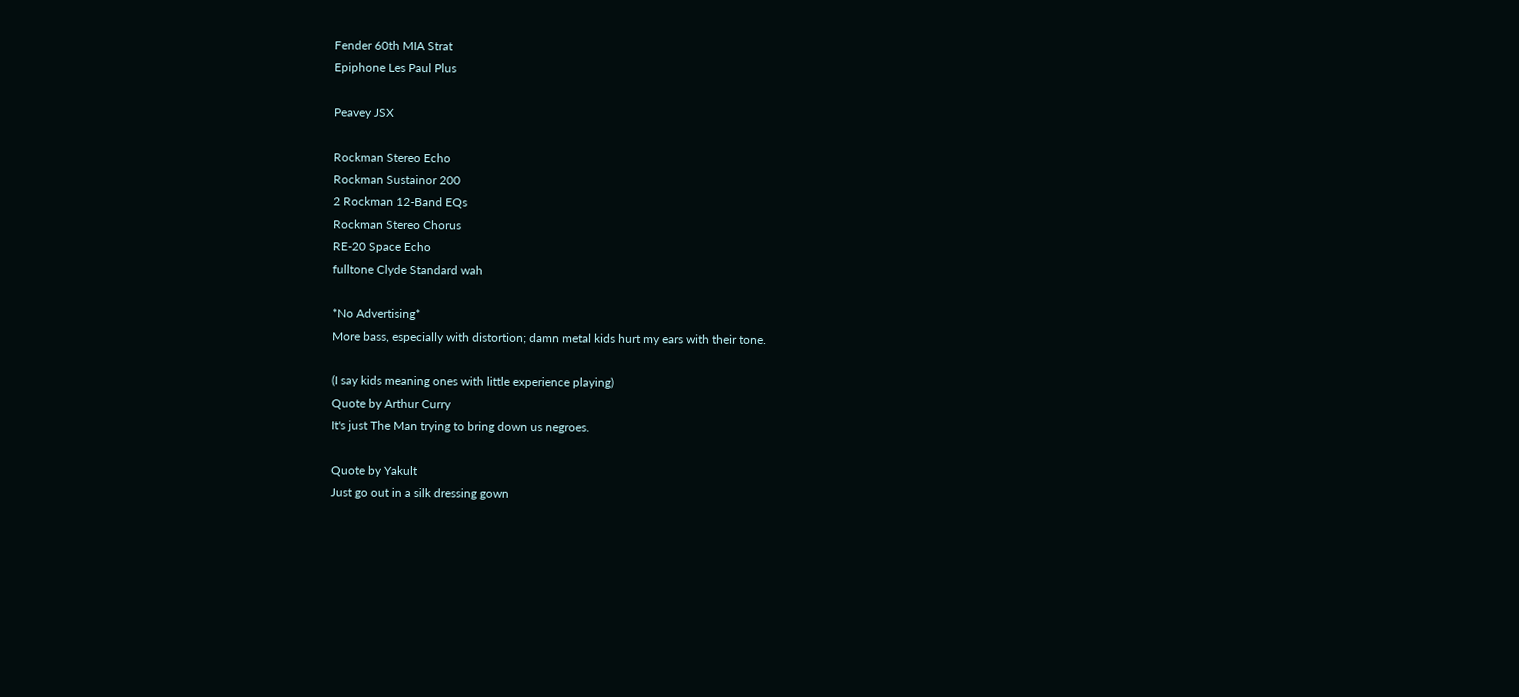Fender 60th MIA Strat
Epiphone Les Paul Plus

Peavey JSX

Rockman Stereo Echo
Rockman Sustainor 200
2 Rockman 12-Band EQs
Rockman Stereo Chorus
RE-20 Space Echo
fulltone Clyde Standard wah

*No Advertising*
More bass, especially with distortion; damn metal kids hurt my ears with their tone.

(I say kids meaning ones with little experience playing)
Quote by Arthur Curry
It's just The Man trying to bring down us negroes.

Quote by Yakult
Just go out in a silk dressing gown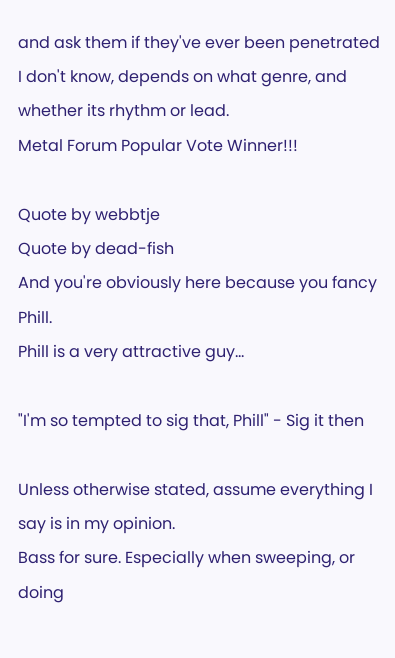and ask them if they've ever been penetrated
I don't know, depends on what genre, and whether its rhythm or lead.
Metal Forum Popular Vote Winner!!!

Quote by webbtje
Quote by dead-fish
And you're obviously here because you fancy Phill.
Phill is a very attractive guy...

"I'm so tempted to sig that, Phill" - Sig it then

Unless otherwise stated, assume everything I say is in my opinion.
Bass for sure. Especially when sweeping, or doing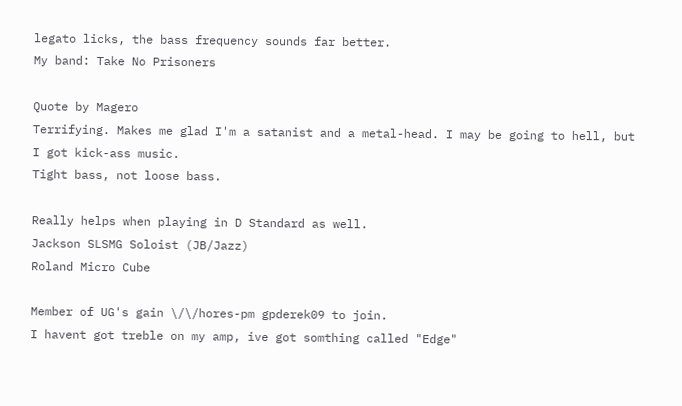legato licks, the bass frequency sounds far better.
My band: Take No Prisoners

Quote by Magero
Terrifying. Makes me glad I'm a satanist and a metal-head. I may be going to hell, but I got kick-ass music.
Tight bass, not loose bass.

Really helps when playing in D Standard as well.
Jackson SLSMG Soloist (JB/Jazz)
Roland Micro Cube

Member of UG's gain \/\/hores-pm gpderek09 to join.
I havent got treble on my amp, ive got somthing called "Edge"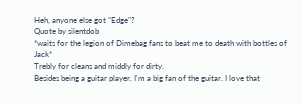Heh, anyone else got "Edge"?
Quote by silentdob
*waits for the legion of Dimebag fans to beat me to death with bottles of Jack*
Trebly for cleans and middly for dirty.
Besides being a guitar player, I'm a big fan of the guitar. I love that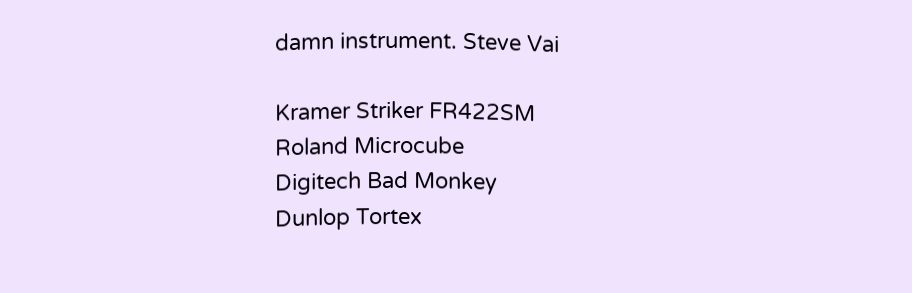damn instrument. Steve Vai

Kramer Striker FR422SM
Roland Microcube
Digitech Bad Monkey
Dunlop Tortex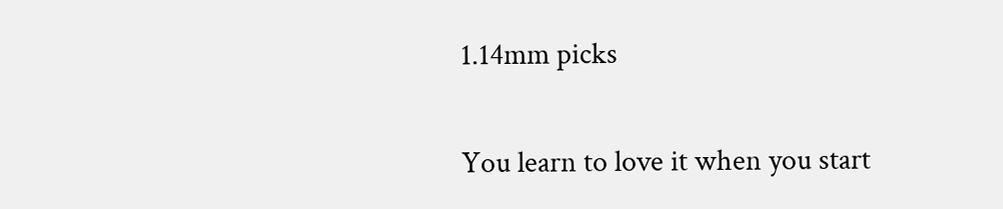1.14mm picks


You learn to love it when you start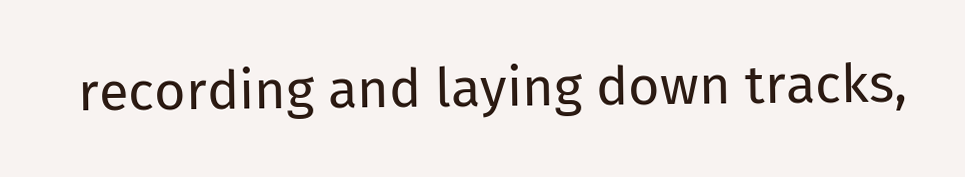recording and laying down tracks,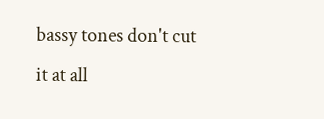bassy tones don't cut it at all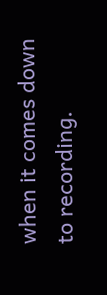when it comes down to recording.